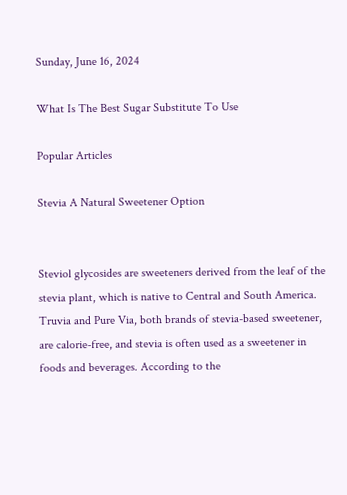Sunday, June 16, 2024

What Is The Best Sugar Substitute To Use

Popular Articles

Stevia A Natural Sweetener Option


Steviol glycosides are sweeteners derived from the leaf of the stevia plant, which is native to Central and South America. Truvia and Pure Via, both brands of stevia-based sweetener, are calorie-free, and stevia is often used as a sweetener in foods and beverages. According to the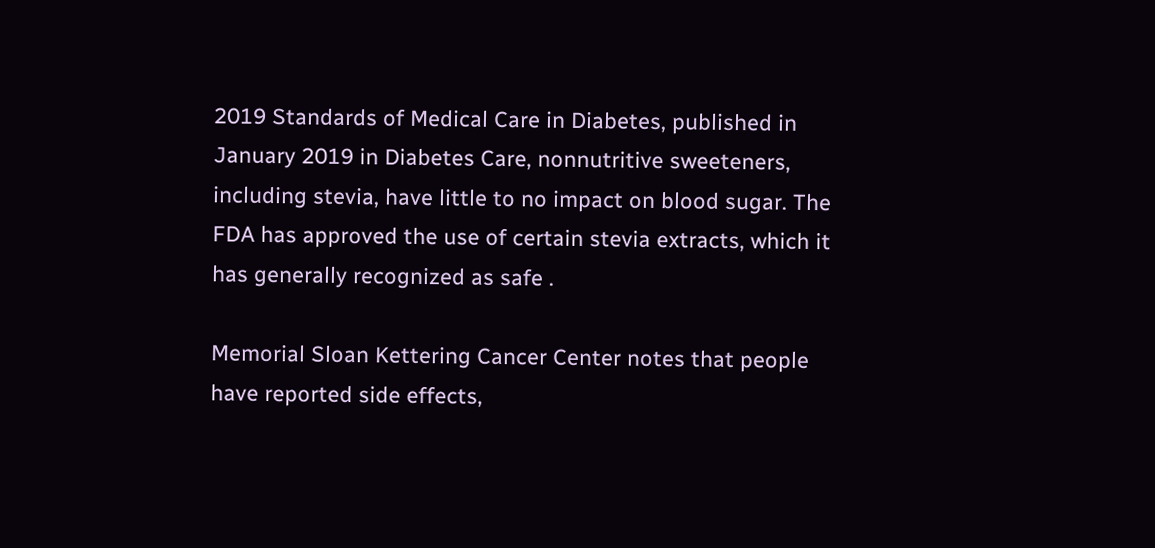2019 Standards of Medical Care in Diabetes, published in January 2019 in Diabetes Care, nonnutritive sweeteners, including stevia, have little to no impact on blood sugar. The FDA has approved the use of certain stevia extracts, which it has generally recognized as safe .

Memorial Sloan Kettering Cancer Center notes that people have reported side effects,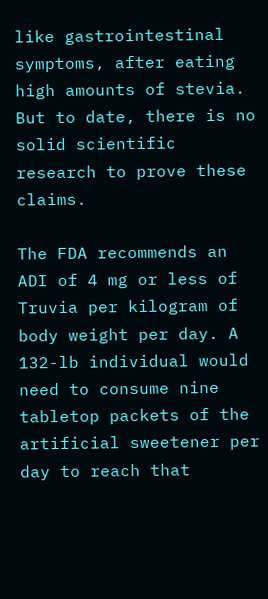like gastrointestinal symptoms, after eating high amounts of stevia. But to date, there is no solid scientific research to prove these claims.

The FDA recommends an ADI of 4 mg or less of Truvia per kilogram of body weight per day. A 132-lb individual would need to consume nine tabletop packets of the artificial sweetener per day to reach that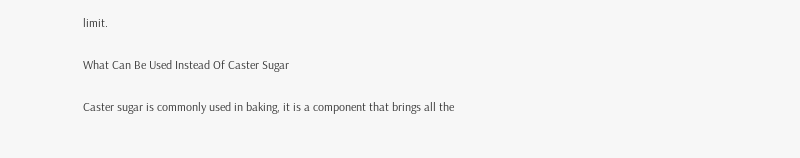limit.

What Can Be Used Instead Of Caster Sugar

Caster sugar is commonly used in baking, it is a component that brings all the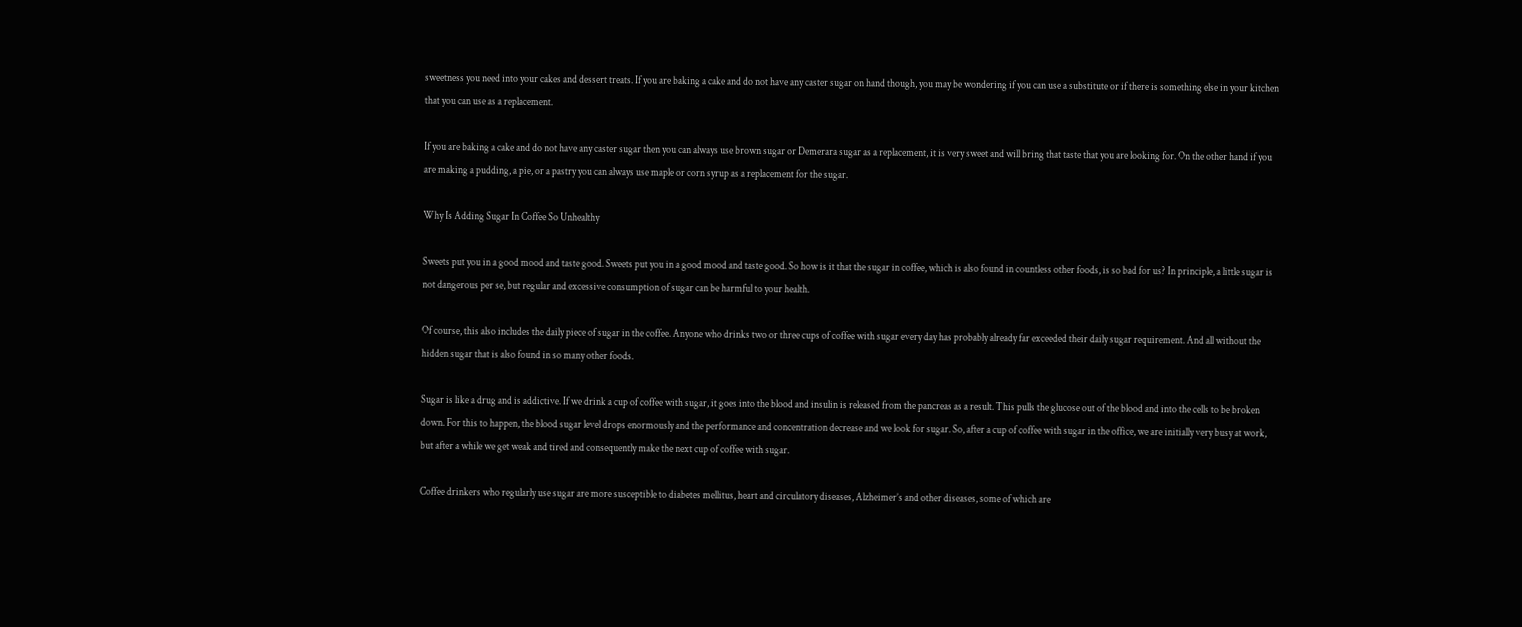sweetness you need into your cakes and dessert treats. If you are baking a cake and do not have any caster sugar on hand though, you may be wondering if you can use a substitute or if there is something else in your kitchen that you can use as a replacement.

If you are baking a cake and do not have any caster sugar then you can always use brown sugar or Demerara sugar as a replacement, it is very sweet and will bring that taste that you are looking for. On the other hand if you are making a pudding, a pie, or a pastry you can always use maple or corn syrup as a replacement for the sugar.

Why Is Adding Sugar In Coffee So Unhealthy

Sweets put you in a good mood and taste good. Sweets put you in a good mood and taste good. So how is it that the sugar in coffee, which is also found in countless other foods, is so bad for us? In principle, a little sugar is not dangerous per se, but regular and excessive consumption of sugar can be harmful to your health.

Of course, this also includes the daily piece of sugar in the coffee. Anyone who drinks two or three cups of coffee with sugar every day has probably already far exceeded their daily sugar requirement. And all without the hidden sugar that is also found in so many other foods.

Sugar is like a drug and is addictive. If we drink a cup of coffee with sugar, it goes into the blood and insulin is released from the pancreas as a result. This pulls the glucose out of the blood and into the cells to be broken down. For this to happen, the blood sugar level drops enormously and the performance and concentration decrease and we look for sugar. So, after a cup of coffee with sugar in the office, we are initially very busy at work, but after a while we get weak and tired and consequently make the next cup of coffee with sugar.

Coffee drinkers who regularly use sugar are more susceptible to diabetes mellitus, heart and circulatory diseases, Alzheimer’s and other diseases, some of which are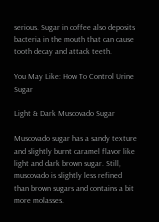serious. Sugar in coffee also deposits bacteria in the mouth that can cause tooth decay and attack teeth.

You May Like: How To Control Urine Sugar

Light & Dark Muscovado Sugar

Muscovado sugar has a sandy texture and slightly burnt caramel flavor like light and dark brown sugar. Still, muscovado is slightly less refined than brown sugars and contains a bit more molasses.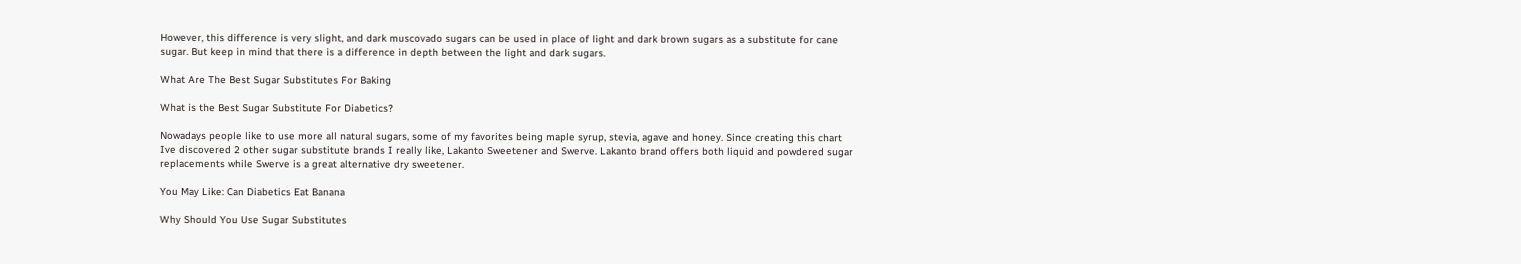However, this difference is very slight, and dark muscovado sugars can be used in place of light and dark brown sugars as a substitute for cane sugar. But keep in mind that there is a difference in depth between the light and dark sugars.

What Are The Best Sugar Substitutes For Baking

What is the Best Sugar Substitute For Diabetics?

Nowadays people like to use more all natural sugars, some of my favorites being maple syrup, stevia, agave and honey. Since creating this chart Ive discovered 2 other sugar substitute brands I really like, Lakanto Sweetener and Swerve. Lakanto brand offers both liquid and powdered sugar replacements while Swerve is a great alternative dry sweetener.

You May Like: Can Diabetics Eat Banana

Why Should You Use Sugar Substitutes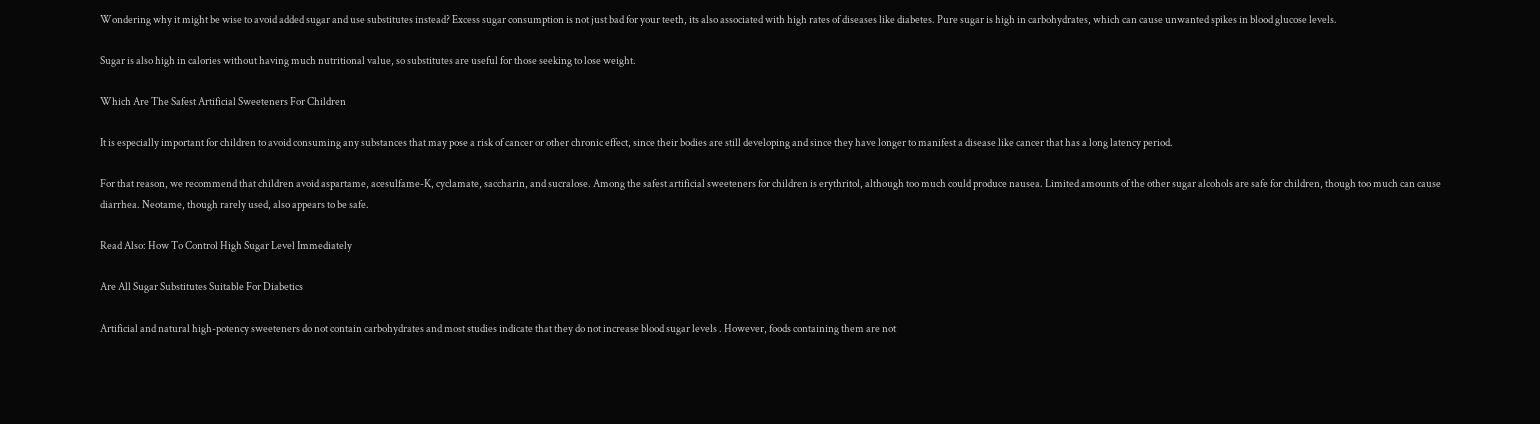Wondering why it might be wise to avoid added sugar and use substitutes instead? Excess sugar consumption is not just bad for your teeth, its also associated with high rates of diseases like diabetes. Pure sugar is high in carbohydrates, which can cause unwanted spikes in blood glucose levels.

Sugar is also high in calories without having much nutritional value, so substitutes are useful for those seeking to lose weight.

Which Are The Safest Artificial Sweeteners For Children

It is especially important for children to avoid consuming any substances that may pose a risk of cancer or other chronic effect, since their bodies are still developing and since they have longer to manifest a disease like cancer that has a long latency period.

For that reason, we recommend that children avoid aspartame, acesulfame-K, cyclamate, saccharin, and sucralose. Among the safest artificial sweeteners for children is erythritol, although too much could produce nausea. Limited amounts of the other sugar alcohols are safe for children, though too much can cause diarrhea. Neotame, though rarely used, also appears to be safe.

Read Also: How To Control High Sugar Level Immediately

Are All Sugar Substitutes Suitable For Diabetics

Artificial and natural high-potency sweeteners do not contain carbohydrates and most studies indicate that they do not increase blood sugar levels . However, foods containing them are not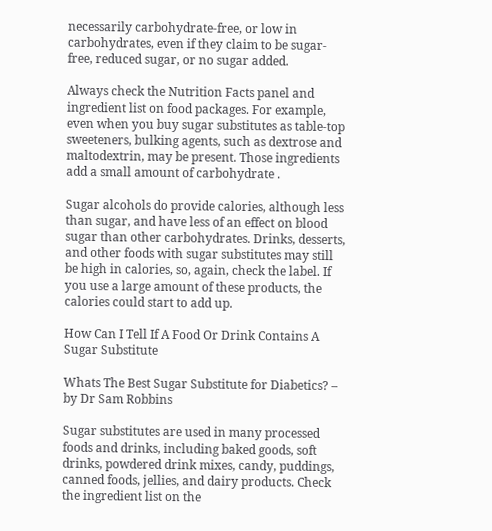necessarily carbohydrate-free, or low in carbohydrates, even if they claim to be sugar-free, reduced sugar, or no sugar added.

Always check the Nutrition Facts panel and ingredient list on food packages. For example, even when you buy sugar substitutes as table-top sweeteners, bulking agents, such as dextrose and maltodextrin, may be present. Those ingredients add a small amount of carbohydrate .

Sugar alcohols do provide calories, although less than sugar, and have less of an effect on blood sugar than other carbohydrates. Drinks, desserts, and other foods with sugar substitutes may still be high in calories, so, again, check the label. If you use a large amount of these products, the calories could start to add up.

How Can I Tell If A Food Or Drink Contains A Sugar Substitute

Whats The Best Sugar Substitute for Diabetics? – by Dr Sam Robbins

Sugar substitutes are used in many processed foods and drinks, including baked goods, soft drinks, powdered drink mixes, candy, puddings, canned foods, jellies, and dairy products. Check the ingredient list on the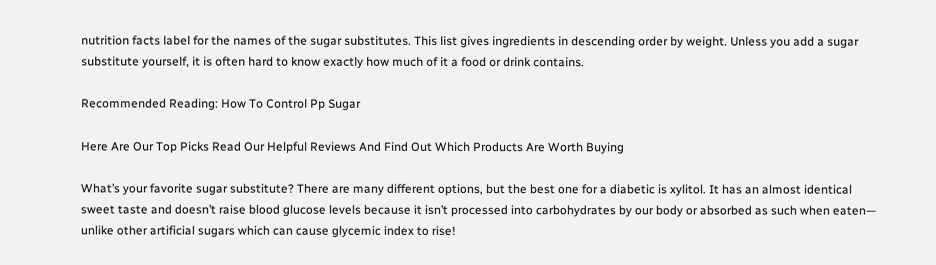nutrition facts label for the names of the sugar substitutes. This list gives ingredients in descending order by weight. Unless you add a sugar substitute yourself, it is often hard to know exactly how much of it a food or drink contains.

Recommended Reading: How To Control Pp Sugar

Here Are Our Top Picks Read Our Helpful Reviews And Find Out Which Products Are Worth Buying

What’s your favorite sugar substitute? There are many different options, but the best one for a diabetic is xylitol. It has an almost identical sweet taste and doesn’t raise blood glucose levels because it isn’t processed into carbohydrates by our body or absorbed as such when eaten— unlike other artificial sugars which can cause glycemic index to rise!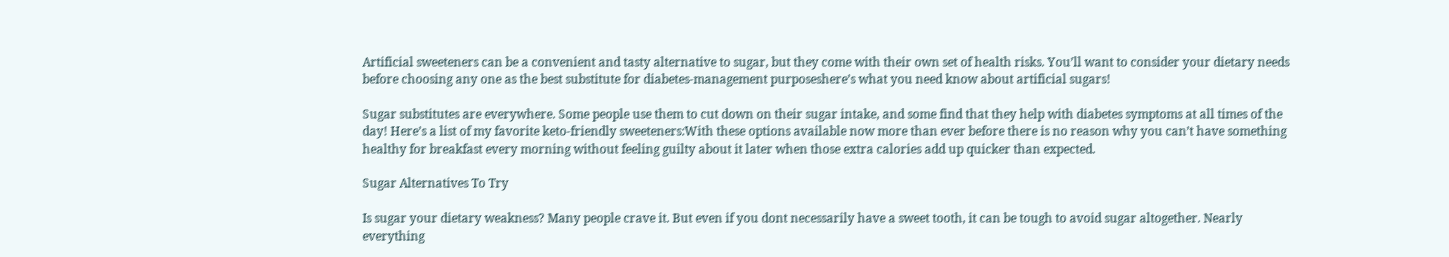Artificial sweeteners can be a convenient and tasty alternative to sugar, but they come with their own set of health risks. You’ll want to consider your dietary needs before choosing any one as the best substitute for diabetes-management purposeshere’s what you need know about artificial sugars!

Sugar substitutes are everywhere. Some people use them to cut down on their sugar intake, and some find that they help with diabetes symptoms at all times of the day! Here’s a list of my favorite keto-friendly sweeteners:With these options available now more than ever before there is no reason why you can’t have something healthy for breakfast every morning without feeling guilty about it later when those extra calories add up quicker than expected.

Sugar Alternatives To Try

Is sugar your dietary weakness? Many people crave it. But even if you dont necessarily have a sweet tooth, it can be tough to avoid sugar altogether. Nearly everything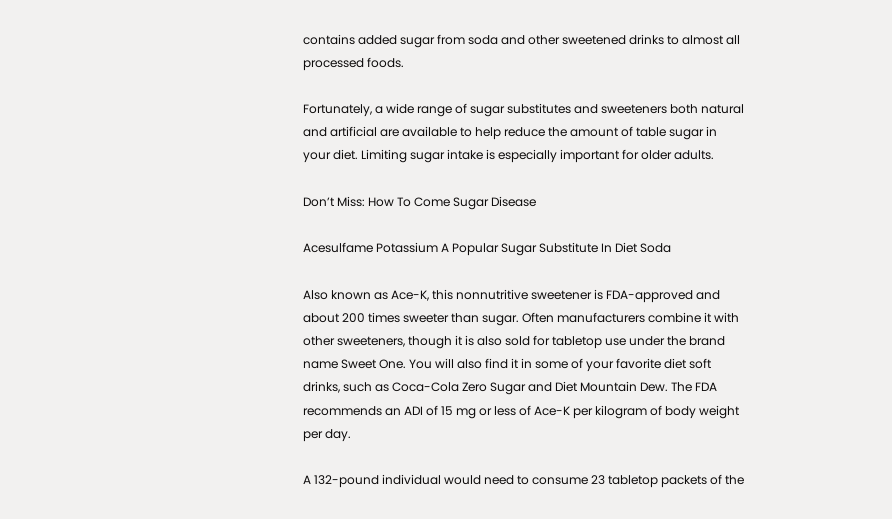contains added sugar from soda and other sweetened drinks to almost all processed foods.

Fortunately, a wide range of sugar substitutes and sweeteners both natural and artificial are available to help reduce the amount of table sugar in your diet. Limiting sugar intake is especially important for older adults.

Don’t Miss: How To Come Sugar Disease

Acesulfame Potassium A Popular Sugar Substitute In Diet Soda

Also known as Ace-K, this nonnutritive sweetener is FDA-approved and about 200 times sweeter than sugar. Often manufacturers combine it with other sweeteners, though it is also sold for tabletop use under the brand name Sweet One. You will also find it in some of your favorite diet soft drinks, such as Coca-Cola Zero Sugar and Diet Mountain Dew. The FDA recommends an ADI of 15 mg or less of Ace-K per kilogram of body weight per day.

A 132-pound individual would need to consume 23 tabletop packets of the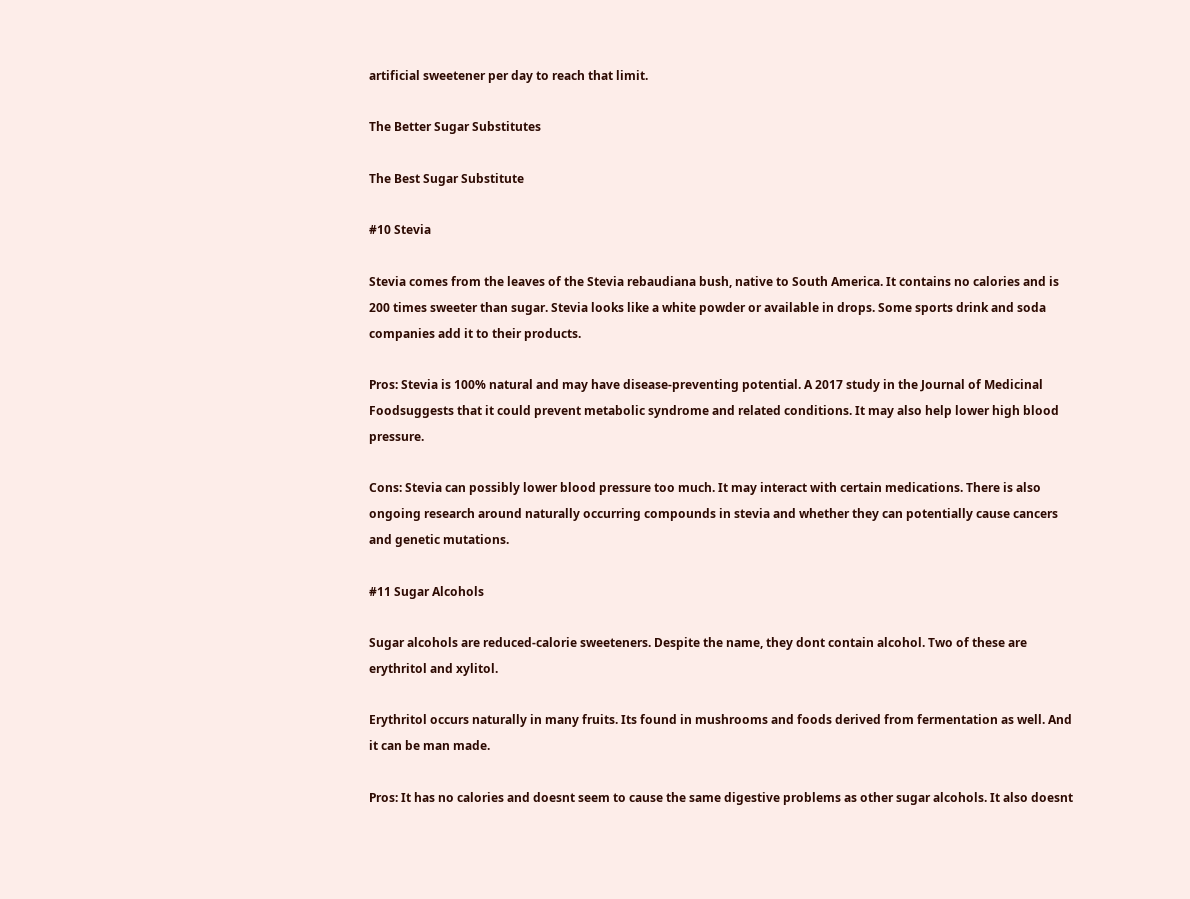artificial sweetener per day to reach that limit.

The Better Sugar Substitutes

The Best Sugar Substitute

#10 Stevia

Stevia comes from the leaves of the Stevia rebaudiana bush, native to South America. It contains no calories and is 200 times sweeter than sugar. Stevia looks like a white powder or available in drops. Some sports drink and soda companies add it to their products.

Pros: Stevia is 100% natural and may have disease-preventing potential. A 2017 study in the Journal of Medicinal Foodsuggests that it could prevent metabolic syndrome and related conditions. It may also help lower high blood pressure.

Cons: Stevia can possibly lower blood pressure too much. It may interact with certain medications. There is also ongoing research around naturally occurring compounds in stevia and whether they can potentially cause cancers and genetic mutations.

#11 Sugar Alcohols

Sugar alcohols are reduced-calorie sweeteners. Despite the name, they dont contain alcohol. Two of these are erythritol and xylitol.

Erythritol occurs naturally in many fruits. Its found in mushrooms and foods derived from fermentation as well. And it can be man made.

Pros: It has no calories and doesnt seem to cause the same digestive problems as other sugar alcohols. It also doesnt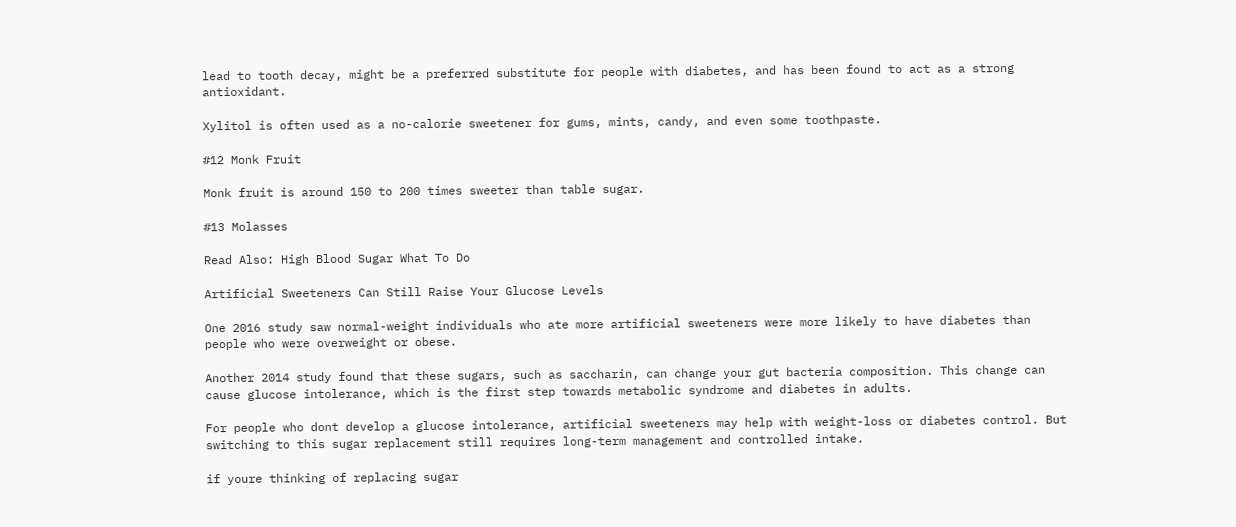lead to tooth decay, might be a preferred substitute for people with diabetes, and has been found to act as a strong antioxidant.

Xylitol is often used as a no-calorie sweetener for gums, mints, candy, and even some toothpaste.

#12 Monk Fruit

Monk fruit is around 150 to 200 times sweeter than table sugar.

#13 Molasses

Read Also: High Blood Sugar What To Do

Artificial Sweeteners Can Still Raise Your Glucose Levels

One 2016 study saw normal-weight individuals who ate more artificial sweeteners were more likely to have diabetes than people who were overweight or obese.

Another 2014 study found that these sugars, such as saccharin, can change your gut bacteria composition. This change can cause glucose intolerance, which is the first step towards metabolic syndrome and diabetes in adults.

For people who dont develop a glucose intolerance, artificial sweeteners may help with weight-loss or diabetes control. But switching to this sugar replacement still requires long-term management and controlled intake.

if youre thinking of replacing sugar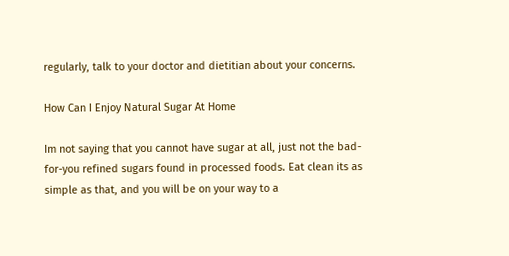regularly, talk to your doctor and dietitian about your concerns.

How Can I Enjoy Natural Sugar At Home

Im not saying that you cannot have sugar at all, just not the bad-for-you refined sugars found in processed foods. Eat clean its as simple as that, and you will be on your way to a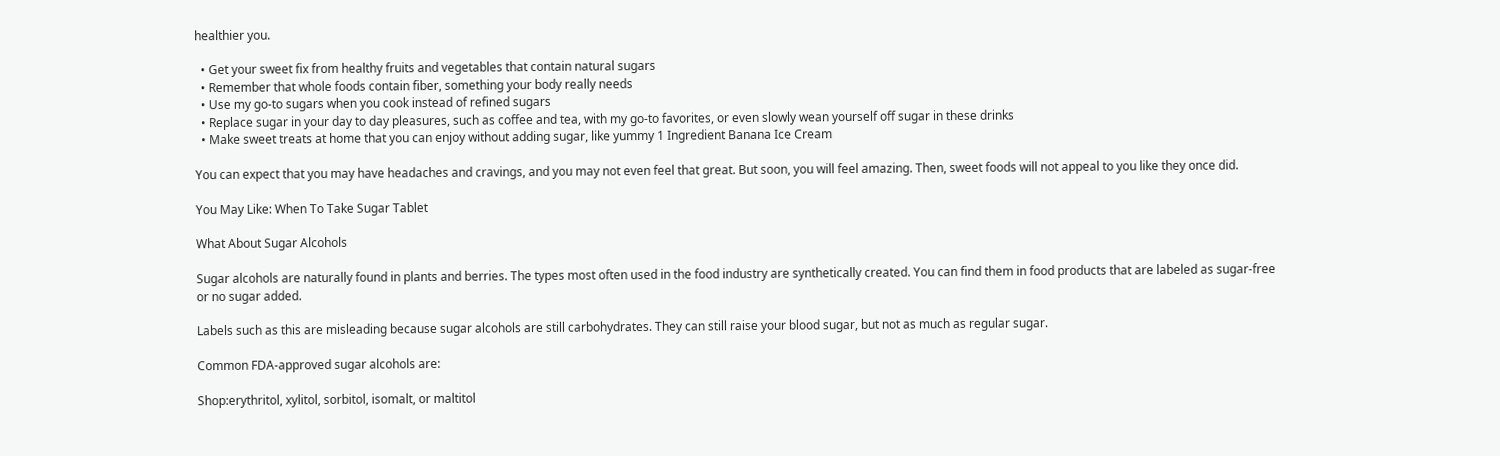healthier you.

  • Get your sweet fix from healthy fruits and vegetables that contain natural sugars
  • Remember that whole foods contain fiber, something your body really needs
  • Use my go-to sugars when you cook instead of refined sugars
  • Replace sugar in your day to day pleasures, such as coffee and tea, with my go-to favorites, or even slowly wean yourself off sugar in these drinks
  • Make sweet treats at home that you can enjoy without adding sugar, like yummy 1 Ingredient Banana Ice Cream

You can expect that you may have headaches and cravings, and you may not even feel that great. But soon, you will feel amazing. Then, sweet foods will not appeal to you like they once did.

You May Like: When To Take Sugar Tablet

What About Sugar Alcohols

Sugar alcohols are naturally found in plants and berries. The types most often used in the food industry are synthetically created. You can find them in food products that are labeled as sugar-free or no sugar added.

Labels such as this are misleading because sugar alcohols are still carbohydrates. They can still raise your blood sugar, but not as much as regular sugar.

Common FDA-approved sugar alcohols are:

Shop:erythritol, xylitol, sorbitol, isomalt, or maltitol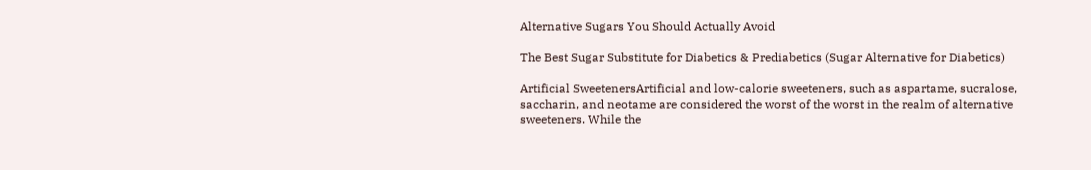Alternative Sugars You Should Actually Avoid

The Best Sugar Substitute for Diabetics & Prediabetics (Sugar Alternative for Diabetics)

Artificial SweetenersArtificial and low-calorie sweeteners, such as aspartame, sucralose, saccharin, and neotame are considered the worst of the worst in the realm of alternative sweeteners. While the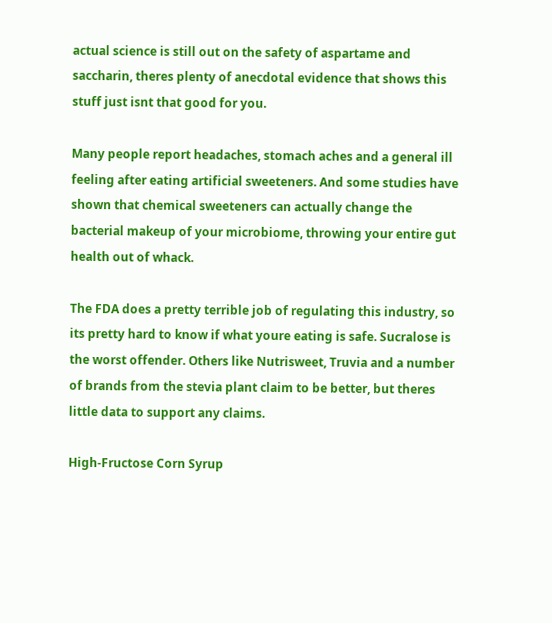actual science is still out on the safety of aspartame and saccharin, theres plenty of anecdotal evidence that shows this stuff just isnt that good for you.

Many people report headaches, stomach aches and a general ill feeling after eating artificial sweeteners. And some studies have shown that chemical sweeteners can actually change the bacterial makeup of your microbiome, throwing your entire gut health out of whack.

The FDA does a pretty terrible job of regulating this industry, so its pretty hard to know if what youre eating is safe. Sucralose is the worst offender. Others like Nutrisweet, Truvia and a number of brands from the stevia plant claim to be better, but theres little data to support any claims.

High-Fructose Corn Syrup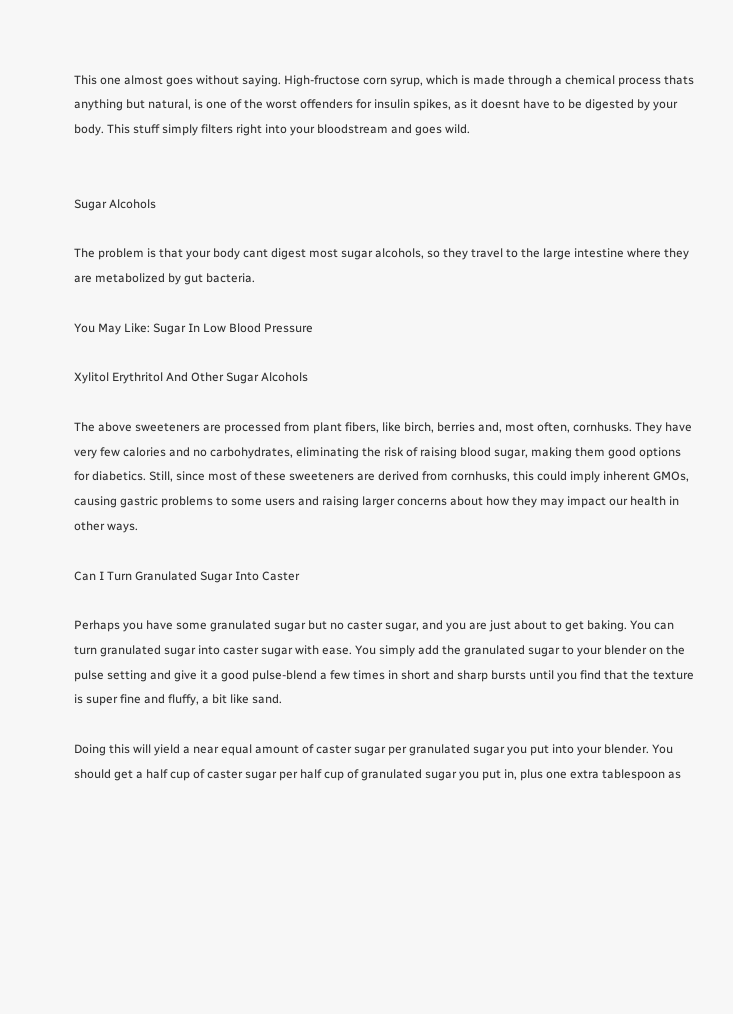This one almost goes without saying. High-fructose corn syrup, which is made through a chemical process thats anything but natural, is one of the worst offenders for insulin spikes, as it doesnt have to be digested by your body. This stuff simply filters right into your bloodstream and goes wild.


Sugar Alcohols

The problem is that your body cant digest most sugar alcohols, so they travel to the large intestine where they are metabolized by gut bacteria.

You May Like: Sugar In Low Blood Pressure

Xylitol Erythritol And Other Sugar Alcohols

The above sweeteners are processed from plant fibers, like birch, berries and, most often, cornhusks. They have very few calories and no carbohydrates, eliminating the risk of raising blood sugar, making them good options for diabetics. Still, since most of these sweeteners are derived from cornhusks, this could imply inherent GMOs, causing gastric problems to some users and raising larger concerns about how they may impact our health in other ways.

Can I Turn Granulated Sugar Into Caster

Perhaps you have some granulated sugar but no caster sugar, and you are just about to get baking. You can turn granulated sugar into caster sugar with ease. You simply add the granulated sugar to your blender on the pulse setting and give it a good pulse-blend a few times in short and sharp bursts until you find that the texture is super fine and fluffy, a bit like sand.

Doing this will yield a near equal amount of caster sugar per granulated sugar you put into your blender. You should get a half cup of caster sugar per half cup of granulated sugar you put in, plus one extra tablespoon as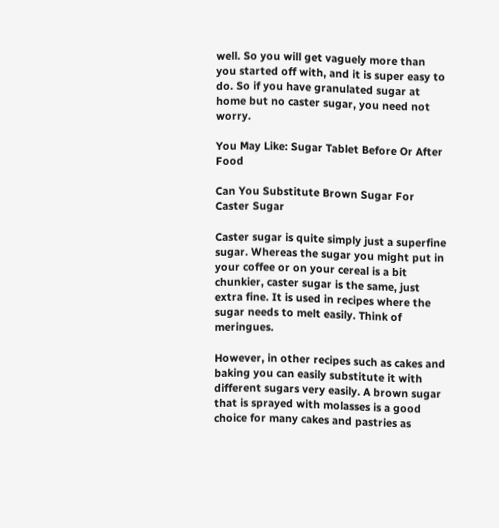well. So you will get vaguely more than you started off with, and it is super easy to do. So if you have granulated sugar at home but no caster sugar, you need not worry.

You May Like: Sugar Tablet Before Or After Food

Can You Substitute Brown Sugar For Caster Sugar

Caster sugar is quite simply just a superfine sugar. Whereas the sugar you might put in your coffee or on your cereal is a bit chunkier, caster sugar is the same, just extra fine. It is used in recipes where the sugar needs to melt easily. Think of meringues.

However, in other recipes such as cakes and baking you can easily substitute it with different sugars very easily. A brown sugar that is sprayed with molasses is a good choice for many cakes and pastries as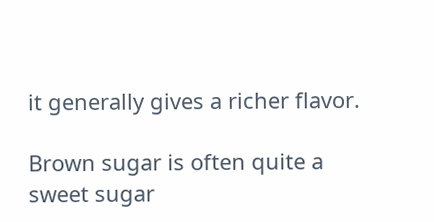it generally gives a richer flavor.

Brown sugar is often quite a sweet sugar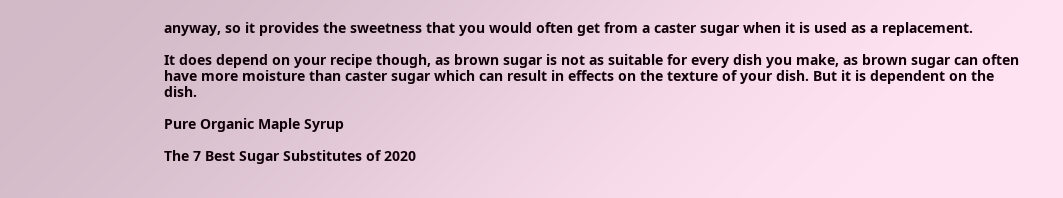anyway, so it provides the sweetness that you would often get from a caster sugar when it is used as a replacement.

It does depend on your recipe though, as brown sugar is not as suitable for every dish you make, as brown sugar can often have more moisture than caster sugar which can result in effects on the texture of your dish. But it is dependent on the dish.

Pure Organic Maple Syrup

The 7 Best Sugar Substitutes of 2020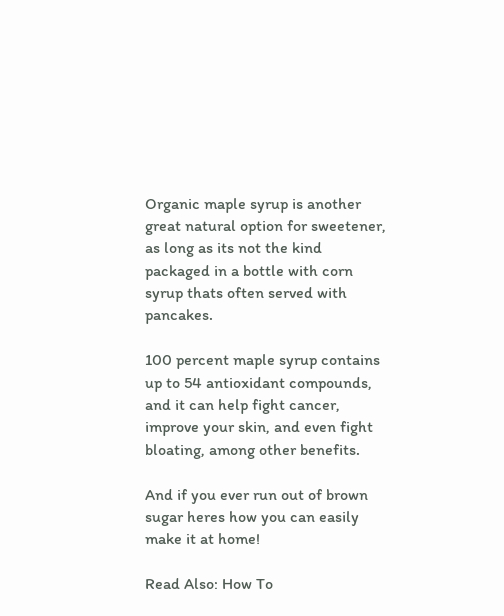Organic maple syrup is another great natural option for sweetener, as long as its not the kind packaged in a bottle with corn syrup thats often served with pancakes.

100 percent maple syrup contains up to 54 antioxidant compounds, and it can help fight cancer, improve your skin, and even fight bloating, among other benefits.

And if you ever run out of brown sugar heres how you can easily make it at home!

Read Also: How To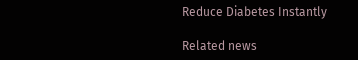Reduce Diabetes Instantly

Related news